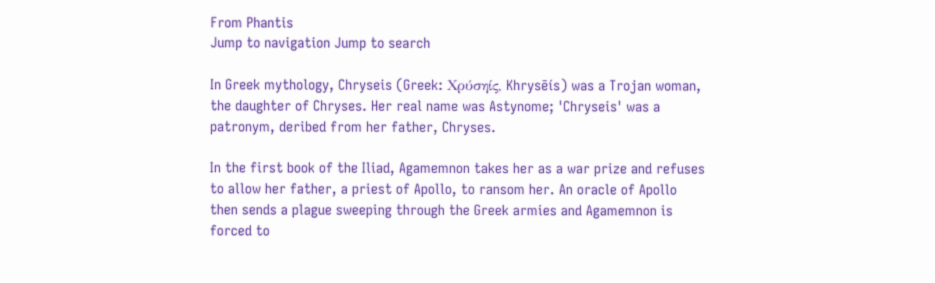From Phantis
Jump to navigation Jump to search

In Greek mythology, Chryseis (Greek: Χρύσηίς, Khrysēís) was a Trojan woman, the daughter of Chryses. Her real name was Astynome; 'Chryseis' was a patronym, deribed from her father, Chryses.

In the first book of the Iliad, Agamemnon takes her as a war prize and refuses to allow her father, a priest of Apollo, to ransom her. An oracle of Apollo then sends a plague sweeping through the Greek armies and Agamemnon is forced to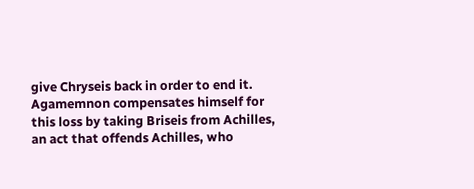give Chryseis back in order to end it. Agamemnon compensates himself for this loss by taking Briseis from Achilles, an act that offends Achilles, who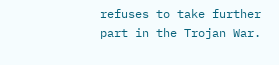refuses to take further part in the Trojan War.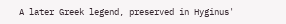A later Greek legend, preserved in Hyginus'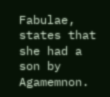Fabulae, states that she had a son by Agamemnon.